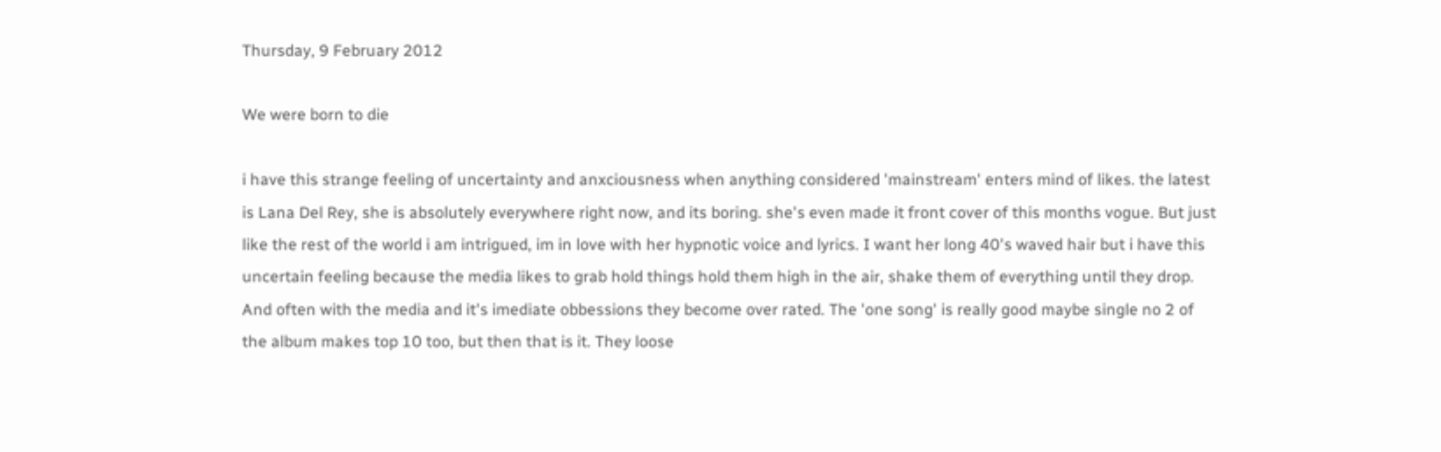Thursday, 9 February 2012

We were born to die

i have this strange feeling of uncertainty and anxciousness when anything considered 'mainstream' enters mind of likes. the latest is Lana Del Rey, she is absolutely everywhere right now, and its boring. she's even made it front cover of this months vogue. But just like the rest of the world i am intrigued, im in love with her hypnotic voice and lyrics. I want her long 40's waved hair but i have this uncertain feeling because the media likes to grab hold things hold them high in the air, shake them of everything until they drop. And often with the media and it's imediate obbessions they become over rated. The 'one song' is really good maybe single no 2 of the album makes top 10 too, but then that is it. They loose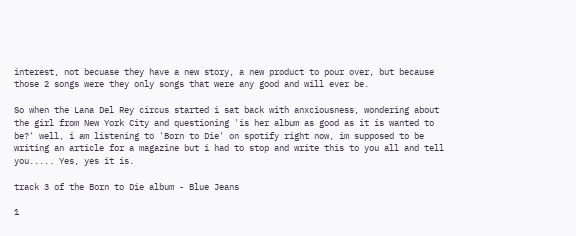interest, not becuase they have a new story, a new product to pour over, but because those 2 songs were they only songs that were any good and will ever be.

So when the Lana Del Rey circus started i sat back with anxciousness, wondering about the girl from New York City and questioning 'is her album as good as it is wanted to be?' well, i am listening to 'Born to Die' on spotify right now, im supposed to be writing an article for a magazine but i had to stop and write this to you all and tell you..... Yes, yes it is.

track 3 of the Born to Die album - Blue Jeans

1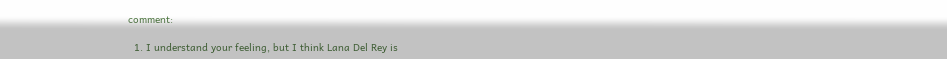comment:

  1. I understand your feeling, but I think Lana Del Rey is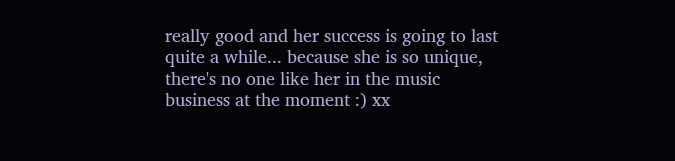really good and her success is going to last quite a while... because she is so unique, there's no one like her in the music business at the moment :) xx